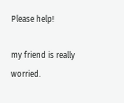Please help!

my friend is really worried.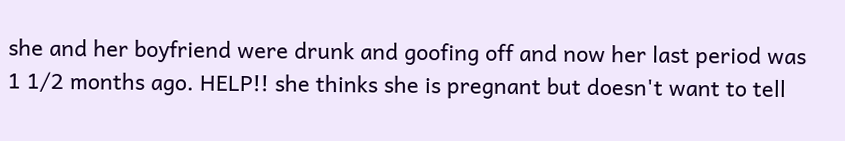she and her boyfriend were drunk and goofing off and now her last period was 1 1/2 months ago. HELP!! she thinks she is pregnant but doesn't want to tell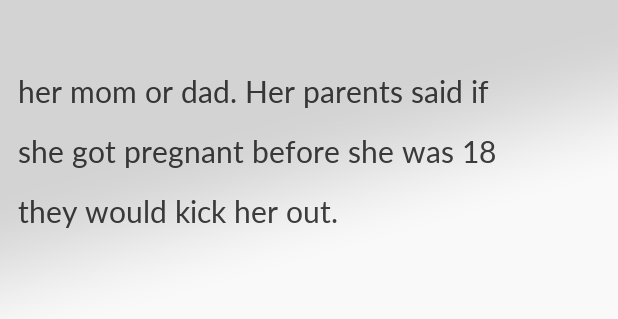her mom or dad. Her parents said if she got pregnant before she was 18 they would kick her out.